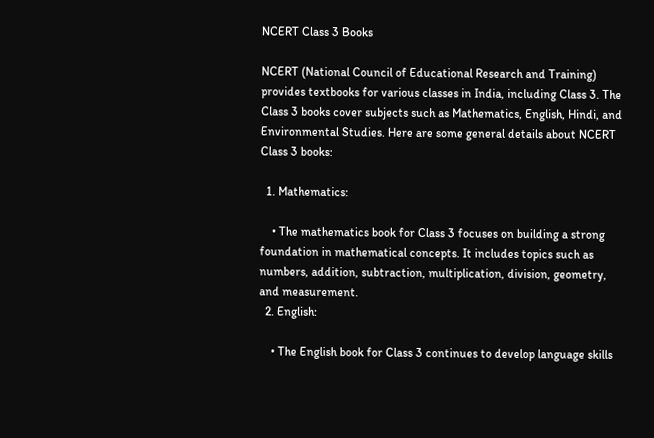NCERT Class 3 Books

NCERT (National Council of Educational Research and Training) provides textbooks for various classes in India, including Class 3. The Class 3 books cover subjects such as Mathematics, English, Hindi, and Environmental Studies. Here are some general details about NCERT Class 3 books:

  1. Mathematics:

    • The mathematics book for Class 3 focuses on building a strong foundation in mathematical concepts. It includes topics such as numbers, addition, subtraction, multiplication, division, geometry, and measurement.
  2. English:

    • The English book for Class 3 continues to develop language skills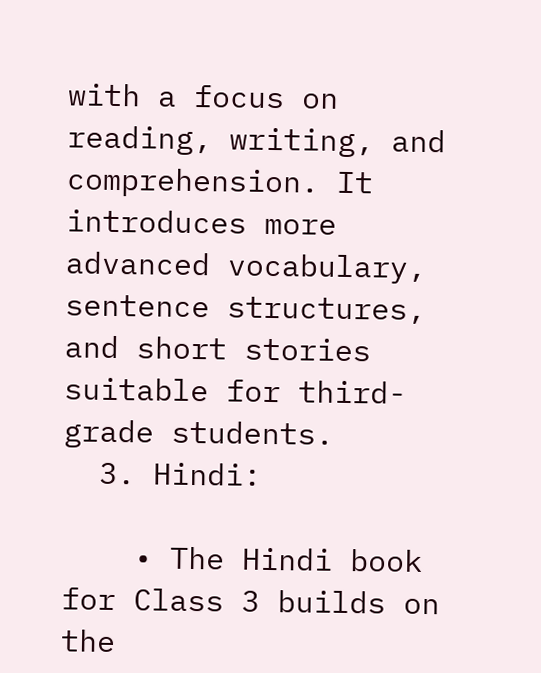with a focus on reading, writing, and comprehension. It introduces more advanced vocabulary, sentence structures, and short stories suitable for third-grade students.
  3. Hindi:

    • The Hindi book for Class 3 builds on the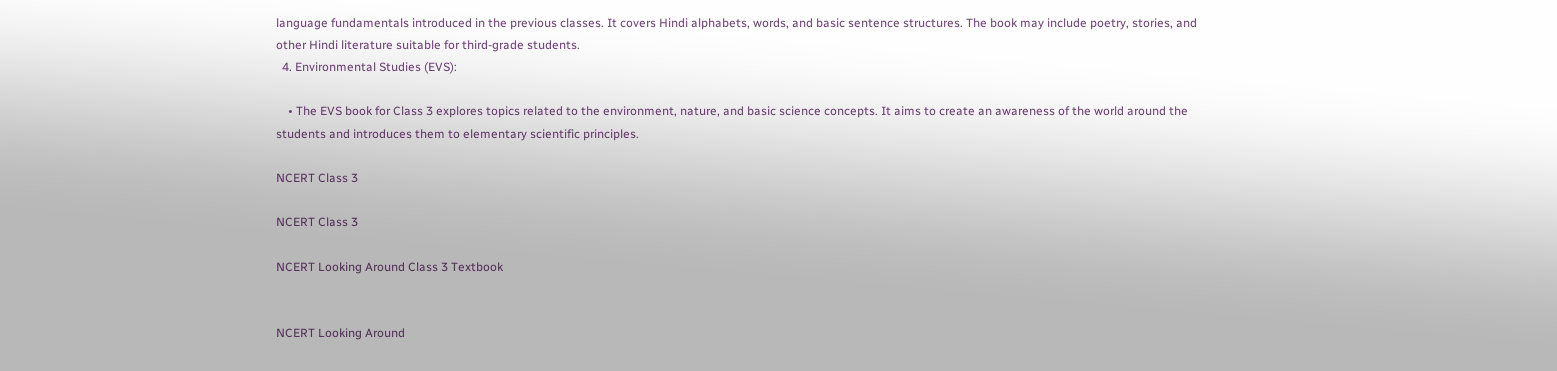language fundamentals introduced in the previous classes. It covers Hindi alphabets, words, and basic sentence structures. The book may include poetry, stories, and other Hindi literature suitable for third-grade students.
  4. Environmental Studies (EVS):

    • The EVS book for Class 3 explores topics related to the environment, nature, and basic science concepts. It aims to create an awareness of the world around the students and introduces them to elementary scientific principles.

NCERT Class 3

NCERT Class 3

NCERT Looking Around Class 3 Textbook


NCERT Looking Around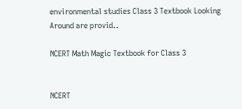environmental studies Class 3 Textbook Looking Around are provid..

NCERT Math Magic Textbook for Class 3


NCERT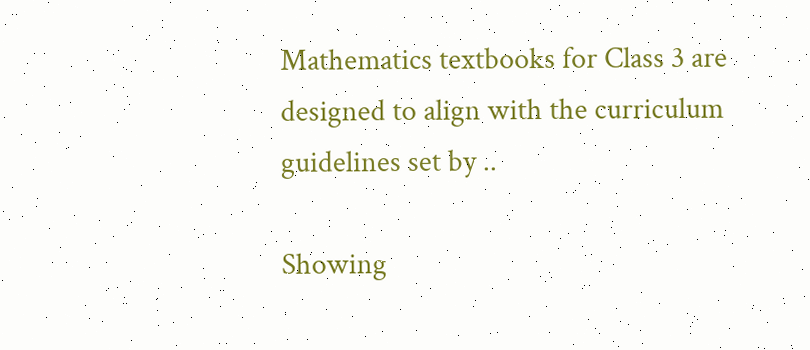Mathematics textbooks for Class 3 are designed to align with the curriculum guidelines set by ..

Showing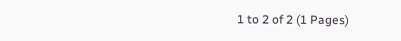1 to 2 of 2 (1 Pages)